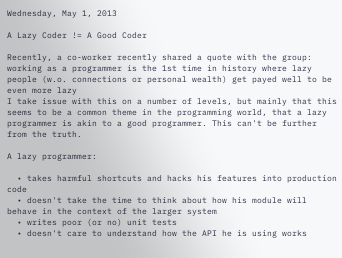Wednesday, May 1, 2013

A Lazy Coder != A Good Coder

Recently, a co-worker recently shared a quote with the group:
working as a programmer is the 1st time in history where lazy people (w.o. connections or personal wealth) get payed well to be even more lazy
I take issue with this on a number of levels, but mainly that this seems to be a common theme in the programming world, that a lazy programmer is akin to a good programmer. This can't be further from the truth.

A lazy programmer:

  • takes harmful shortcuts and hacks his features into production code
  • doesn't take the time to think about how his module will behave in the context of the larger system
  • writes poor (or no) unit tests
  • doesn't care to understand how the API he is using works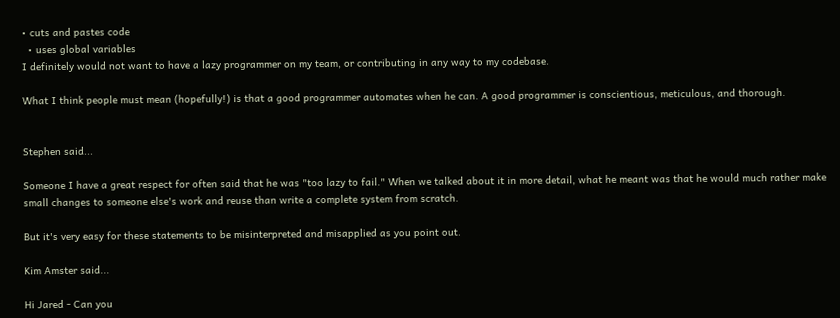• cuts and pastes code
  • uses global variables
I definitely would not want to have a lazy programmer on my team, or contributing in any way to my codebase.

What I think people must mean (hopefully!) is that a good programmer automates when he can. A good programmer is conscientious, meticulous, and thorough.


Stephen said...

Someone I have a great respect for often said that he was "too lazy to fail." When we talked about it in more detail, what he meant was that he would much rather make small changes to someone else's work and reuse than write a complete system from scratch.

But it's very easy for these statements to be misinterpreted and misapplied as you point out.

Kim Amster said...

Hi Jared - Can you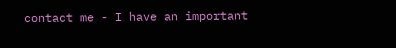contact me - I have an important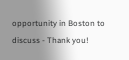opportunity in Boston to discuss - Thank you!